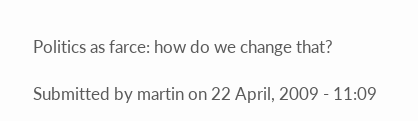Politics as farce: how do we change that?

Submitted by martin on 22 April, 2009 - 11:09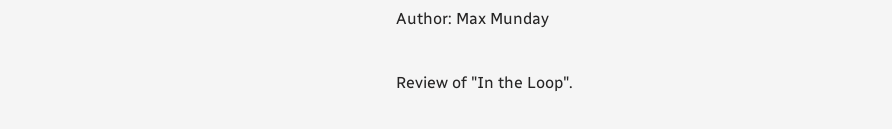Author: Max Munday

Review of "In the Loop".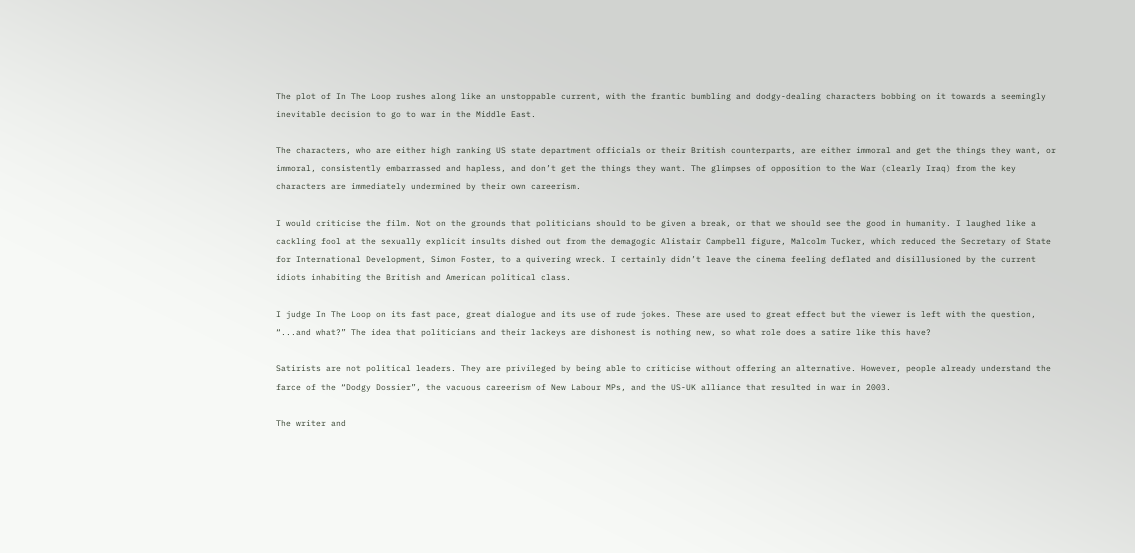The plot of In The Loop rushes along like an unstoppable current, with the frantic bumbling and dodgy-dealing characters bobbing on it towards a seemingly inevitable decision to go to war in the Middle East.

The characters, who are either high ranking US state department officials or their British counterparts, are either immoral and get the things they want, or immoral, consistently embarrassed and hapless, and don’t get the things they want. The glimpses of opposition to the War (clearly Iraq) from the key characters are immediately undermined by their own careerism.

I would criticise the film. Not on the grounds that politicians should to be given a break, or that we should see the good in humanity. I laughed like a cackling fool at the sexually explicit insults dished out from the demagogic Alistair Campbell figure, Malcolm Tucker, which reduced the Secretary of State for International Development, Simon Foster, to a quivering wreck. I certainly didn’t leave the cinema feeling deflated and disillusioned by the current idiots inhabiting the British and American political class.

I judge In The Loop on its fast pace, great dialogue and its use of rude jokes. These are used to great effect but the viewer is left with the question, “...and what?” The idea that politicians and their lackeys are dishonest is nothing new, so what role does a satire like this have?

Satirists are not political leaders. They are privileged by being able to criticise without offering an alternative. However, people already understand the farce of the “Dodgy Dossier”, the vacuous careerism of New Labour MPs, and the US-UK alliance that resulted in war in 2003.

The writer and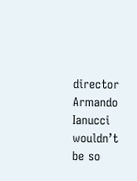director Armando Ianucci wouldn’t be so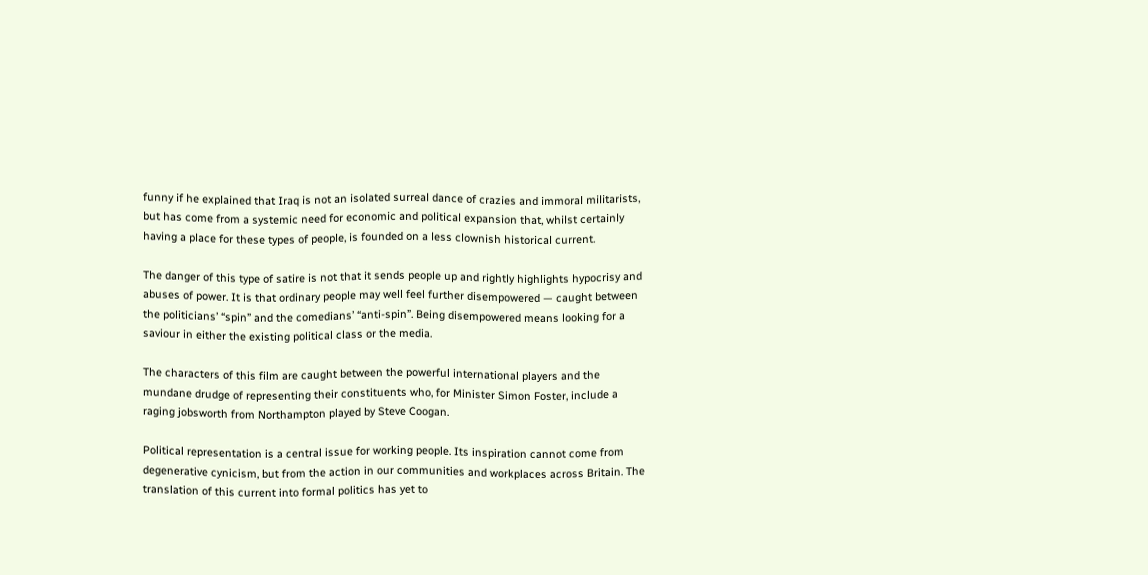funny if he explained that Iraq is not an isolated surreal dance of crazies and immoral militarists, but has come from a systemic need for economic and political expansion that, whilst certainly having a place for these types of people, is founded on a less clownish historical current.

The danger of this type of satire is not that it sends people up and rightly highlights hypocrisy and abuses of power. It is that ordinary people may well feel further disempowered — caught between the politicians’ “spin” and the comedians’ “anti-spin”. Being disempowered means looking for a saviour in either the existing political class or the media.

The characters of this film are caught between the powerful international players and the mundane drudge of representing their constituents who, for Minister Simon Foster, include a raging jobsworth from Northampton played by Steve Coogan.

Political representation is a central issue for working people. Its inspiration cannot come from degenerative cynicism, but from the action in our communities and workplaces across Britain. The translation of this current into formal politics has yet to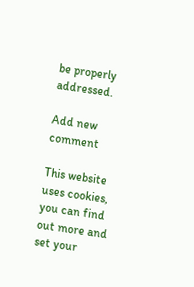be properly addressed.

Add new comment

This website uses cookies, you can find out more and set your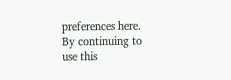preferences here.
By continuing to use this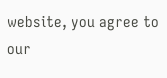website, you agree to our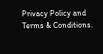Privacy Policy and Terms & Conditions.